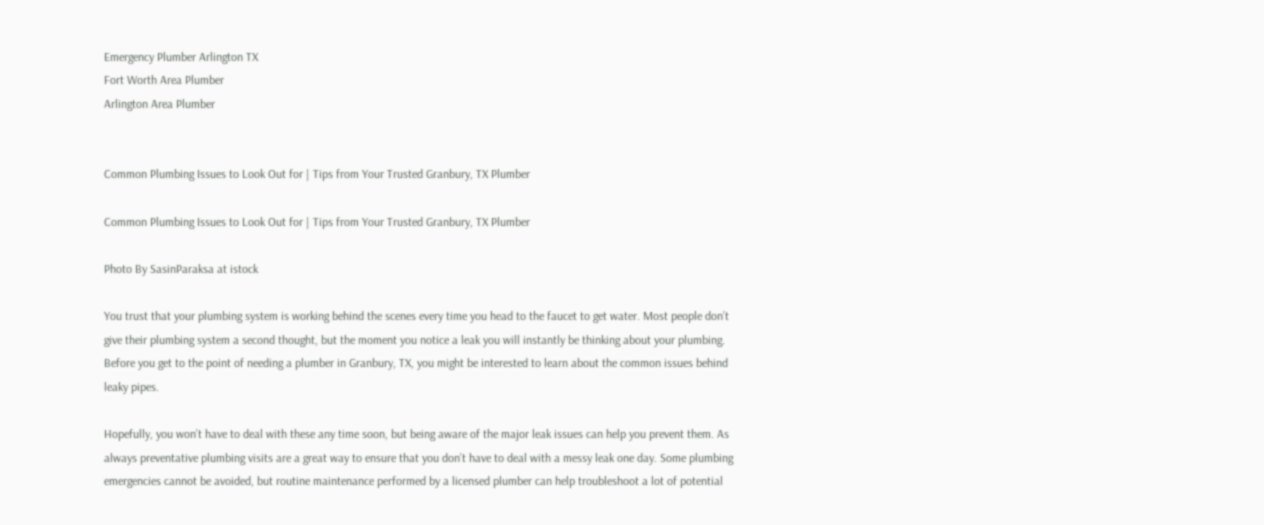Emergency Plumber Arlington TX
Fort Worth Area Plumber
Arlington Area Plumber


Common Plumbing Issues to Look Out for | Tips from Your Trusted Granbury, TX Plumber

Common Plumbing Issues to Look Out for | Tips from Your Trusted Granbury, TX Plumber

Photo By SasinParaksa at istock

You trust that your plumbing system is working behind the scenes every time you head to the faucet to get water. Most people don’t give their plumbing system a second thought, but the moment you notice a leak you will instantly be thinking about your plumbing. Before you get to the point of needing a plumber in Granbury, TX, you might be interested to learn about the common issues behind leaky pipes.

Hopefully, you won’t have to deal with these any time soon, but being aware of the major leak issues can help you prevent them. As always preventative plumbing visits are a great way to ensure that you don’t have to deal with a messy leak one day. Some plumbing emergencies cannot be avoided, but routine maintenance performed by a licensed plumber can help troubleshoot a lot of potential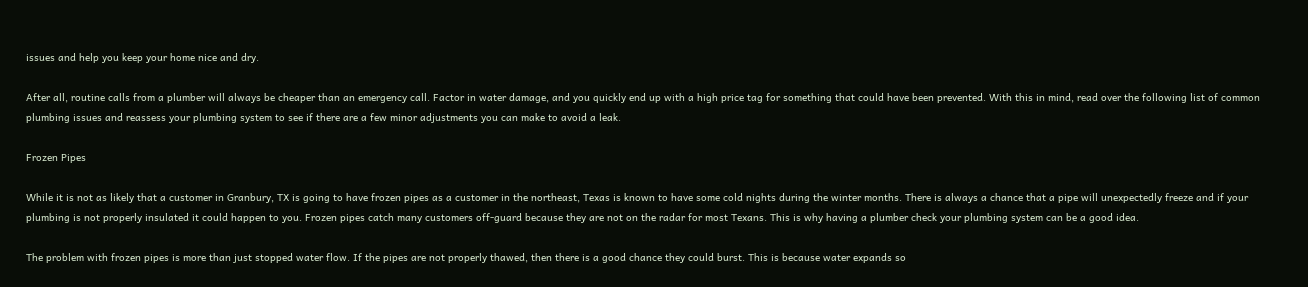issues and help you keep your home nice and dry.

After all, routine calls from a plumber will always be cheaper than an emergency call. Factor in water damage, and you quickly end up with a high price tag for something that could have been prevented. With this in mind, read over the following list of common plumbing issues and reassess your plumbing system to see if there are a few minor adjustments you can make to avoid a leak.

Frozen Pipes

While it is not as likely that a customer in Granbury, TX is going to have frozen pipes as a customer in the northeast, Texas is known to have some cold nights during the winter months. There is always a chance that a pipe will unexpectedly freeze and if your plumbing is not properly insulated it could happen to you. Frozen pipes catch many customers off-guard because they are not on the radar for most Texans. This is why having a plumber check your plumbing system can be a good idea.

The problem with frozen pipes is more than just stopped water flow. If the pipes are not properly thawed, then there is a good chance they could burst. This is because water expands so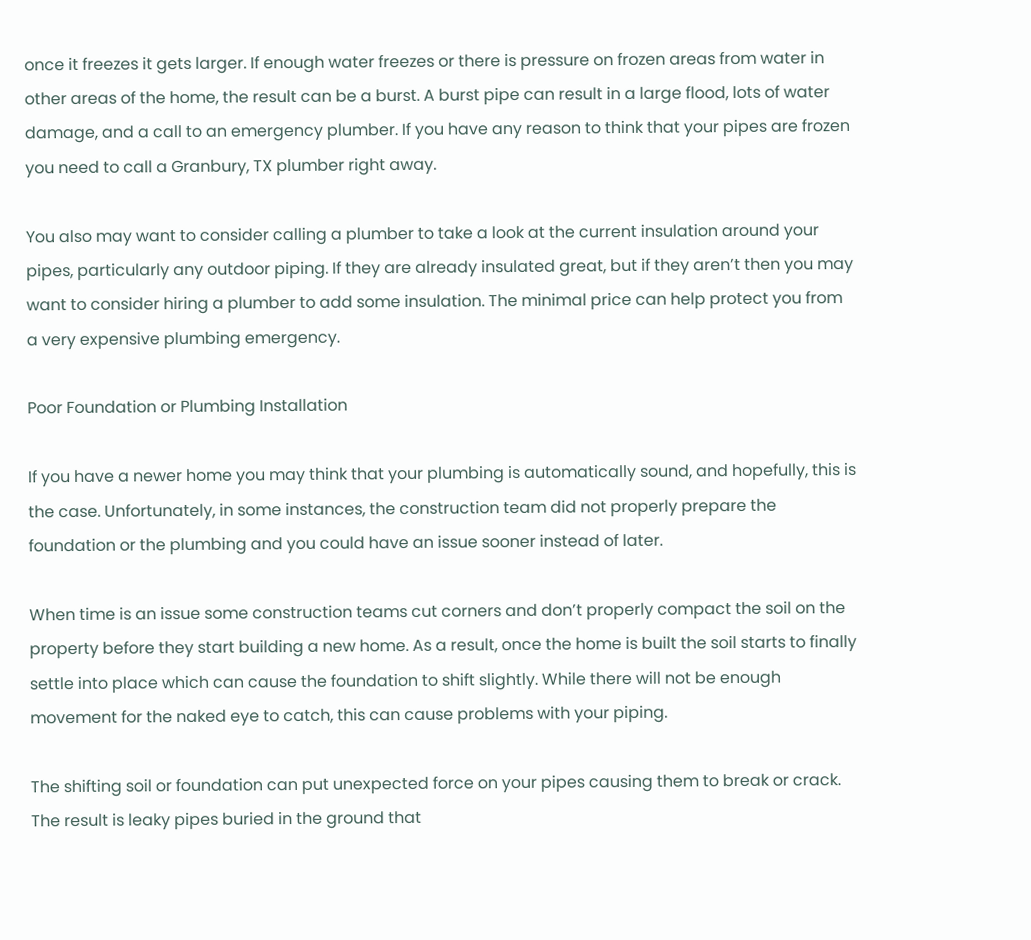once it freezes it gets larger. If enough water freezes or there is pressure on frozen areas from water in other areas of the home, the result can be a burst. A burst pipe can result in a large flood, lots of water damage, and a call to an emergency plumber. If you have any reason to think that your pipes are frozen you need to call a Granbury, TX plumber right away.

You also may want to consider calling a plumber to take a look at the current insulation around your pipes, particularly any outdoor piping. If they are already insulated great, but if they aren’t then you may want to consider hiring a plumber to add some insulation. The minimal price can help protect you from a very expensive plumbing emergency.

Poor Foundation or Plumbing Installation

If you have a newer home you may think that your plumbing is automatically sound, and hopefully, this is the case. Unfortunately, in some instances, the construction team did not properly prepare the foundation or the plumbing and you could have an issue sooner instead of later.

When time is an issue some construction teams cut corners and don’t properly compact the soil on the property before they start building a new home. As a result, once the home is built the soil starts to finally settle into place which can cause the foundation to shift slightly. While there will not be enough movement for the naked eye to catch, this can cause problems with your piping.

The shifting soil or foundation can put unexpected force on your pipes causing them to break or crack. The result is leaky pipes buried in the ground that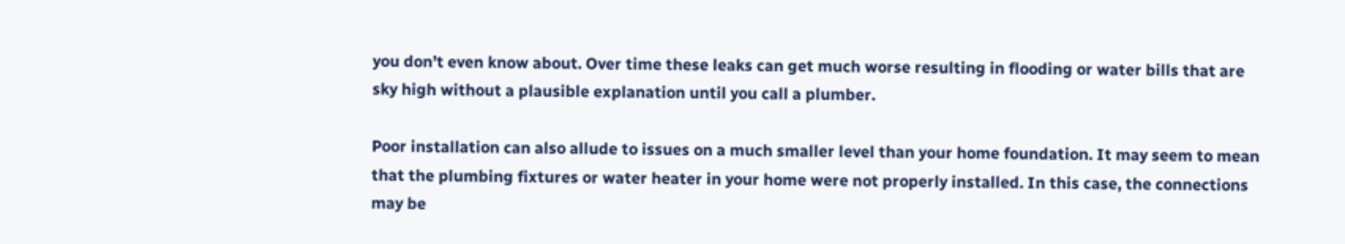you don’t even know about. Over time these leaks can get much worse resulting in flooding or water bills that are sky high without a plausible explanation until you call a plumber.

Poor installation can also allude to issues on a much smaller level than your home foundation. It may seem to mean that the plumbing fixtures or water heater in your home were not properly installed. In this case, the connections may be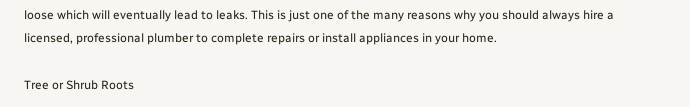loose which will eventually lead to leaks. This is just one of the many reasons why you should always hire a licensed, professional plumber to complete repairs or install appliances in your home.

Tree or Shrub Roots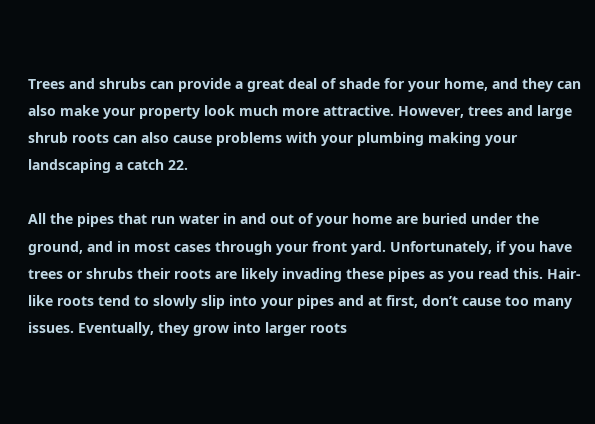Trees and shrubs can provide a great deal of shade for your home, and they can also make your property look much more attractive. However, trees and large shrub roots can also cause problems with your plumbing making your landscaping a catch 22.

All the pipes that run water in and out of your home are buried under the ground, and in most cases through your front yard. Unfortunately, if you have trees or shrubs their roots are likely invading these pipes as you read this. Hair-like roots tend to slowly slip into your pipes and at first, don’t cause too many issues. Eventually, they grow into larger roots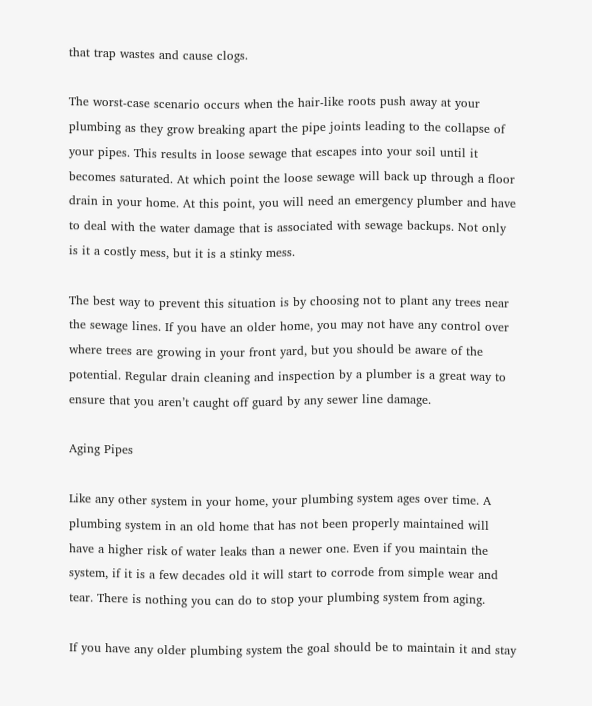that trap wastes and cause clogs.

The worst-case scenario occurs when the hair-like roots push away at your plumbing as they grow breaking apart the pipe joints leading to the collapse of your pipes. This results in loose sewage that escapes into your soil until it becomes saturated. At which point the loose sewage will back up through a floor drain in your home. At this point, you will need an emergency plumber and have to deal with the water damage that is associated with sewage backups. Not only is it a costly mess, but it is a stinky mess.

The best way to prevent this situation is by choosing not to plant any trees near the sewage lines. If you have an older home, you may not have any control over where trees are growing in your front yard, but you should be aware of the potential. Regular drain cleaning and inspection by a plumber is a great way to ensure that you aren’t caught off guard by any sewer line damage.

Aging Pipes

Like any other system in your home, your plumbing system ages over time. A plumbing system in an old home that has not been properly maintained will have a higher risk of water leaks than a newer one. Even if you maintain the system, if it is a few decades old it will start to corrode from simple wear and tear. There is nothing you can do to stop your plumbing system from aging.

If you have any older plumbing system the goal should be to maintain it and stay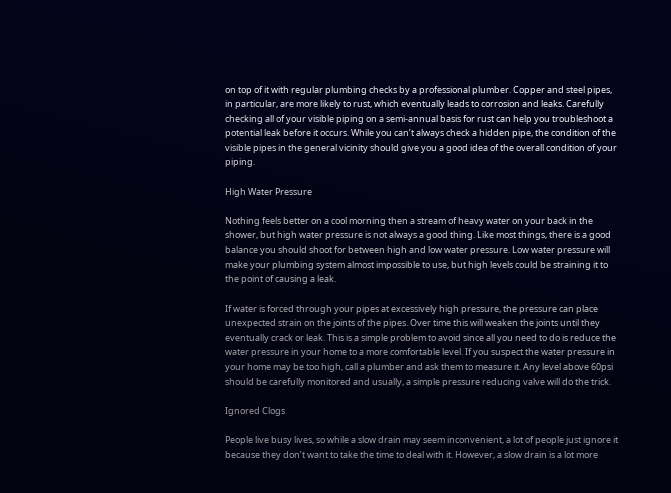on top of it with regular plumbing checks by a professional plumber. Copper and steel pipes, in particular, are more likely to rust, which eventually leads to corrosion and leaks. Carefully checking all of your visible piping on a semi-annual basis for rust can help you troubleshoot a potential leak before it occurs. While you can’t always check a hidden pipe, the condition of the visible pipes in the general vicinity should give you a good idea of the overall condition of your piping.

High Water Pressure

Nothing feels better on a cool morning then a stream of heavy water on your back in the shower, but high water pressure is not always a good thing. Like most things, there is a good balance you should shoot for between high and low water pressure. Low water pressure will make your plumbing system almost impossible to use, but high levels could be straining it to the point of causing a leak.

If water is forced through your pipes at excessively high pressure, the pressure can place unexpected strain on the joints of the pipes. Over time this will weaken the joints until they eventually crack or leak. This is a simple problem to avoid since all you need to do is reduce the water pressure in your home to a more comfortable level. If you suspect the water pressure in your home may be too high, call a plumber and ask them to measure it. Any level above 60psi should be carefully monitored and usually, a simple pressure reducing valve will do the trick.

Ignored Clogs

People live busy lives, so while a slow drain may seem inconvenient, a lot of people just ignore it because they don’t want to take the time to deal with it. However, a slow drain is a lot more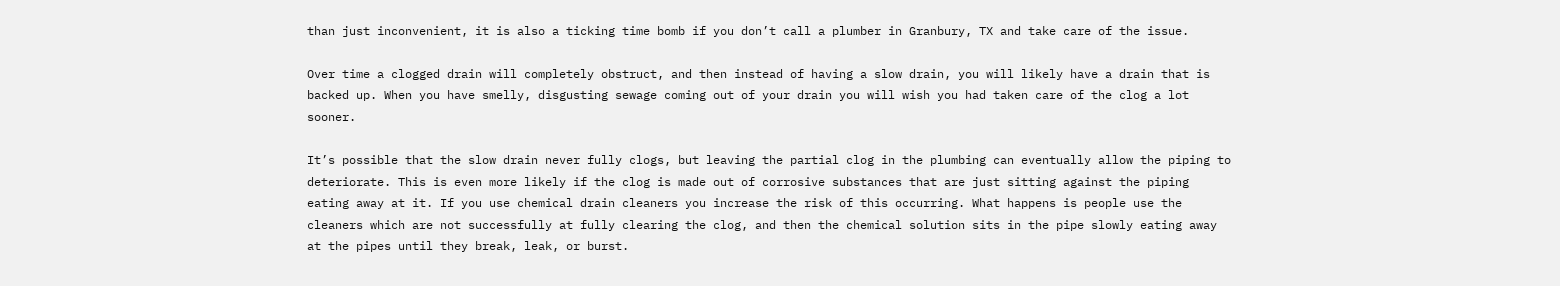than just inconvenient, it is also a ticking time bomb if you don’t call a plumber in Granbury, TX and take care of the issue.

Over time a clogged drain will completely obstruct, and then instead of having a slow drain, you will likely have a drain that is backed up. When you have smelly, disgusting sewage coming out of your drain you will wish you had taken care of the clog a lot sooner.

It’s possible that the slow drain never fully clogs, but leaving the partial clog in the plumbing can eventually allow the piping to deteriorate. This is even more likely if the clog is made out of corrosive substances that are just sitting against the piping eating away at it. If you use chemical drain cleaners you increase the risk of this occurring. What happens is people use the cleaners which are not successfully at fully clearing the clog, and then the chemical solution sits in the pipe slowly eating away at the pipes until they break, leak, or burst.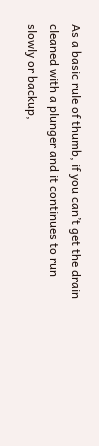As a basic rule of thumb, if you can’t get the drain cleaned with a plunger and it continues to run slowly or backup,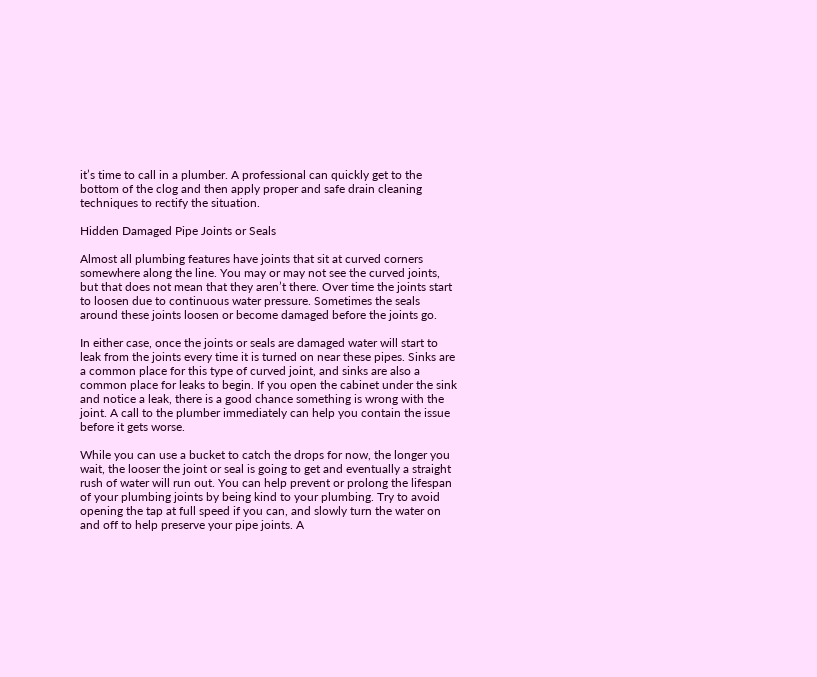it’s time to call in a plumber. A professional can quickly get to the bottom of the clog and then apply proper and safe drain cleaning techniques to rectify the situation.

Hidden Damaged Pipe Joints or Seals

Almost all plumbing features have joints that sit at curved corners somewhere along the line. You may or may not see the curved joints, but that does not mean that they aren’t there. Over time the joints start to loosen due to continuous water pressure. Sometimes the seals around these joints loosen or become damaged before the joints go.

In either case, once the joints or seals are damaged water will start to leak from the joints every time it is turned on near these pipes. Sinks are a common place for this type of curved joint, and sinks are also a common place for leaks to begin. If you open the cabinet under the sink and notice a leak, there is a good chance something is wrong with the joint. A call to the plumber immediately can help you contain the issue before it gets worse.

While you can use a bucket to catch the drops for now, the longer you wait, the looser the joint or seal is going to get and eventually a straight rush of water will run out. You can help prevent or prolong the lifespan of your plumbing joints by being kind to your plumbing. Try to avoid opening the tap at full speed if you can, and slowly turn the water on and off to help preserve your pipe joints. A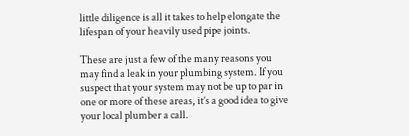little diligence is all it takes to help elongate the lifespan of your heavily used pipe joints.

These are just a few of the many reasons you may find a leak in your plumbing system. If you suspect that your system may not be up to par in one or more of these areas, it’s a good idea to give your local plumber a call.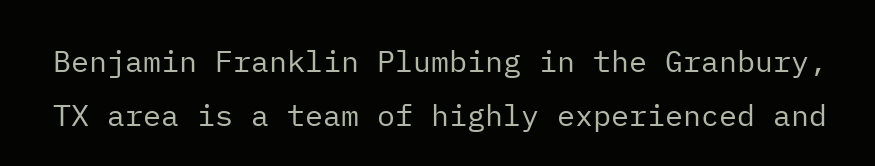Benjamin Franklin Plumbing in the Granbury, TX area is a team of highly experienced and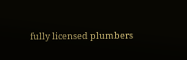fully licensed plumbers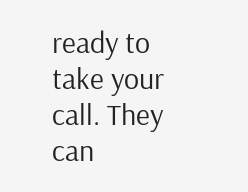ready to take your call. They can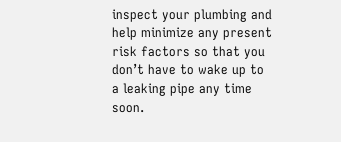inspect your plumbing and help minimize any present risk factors so that you don’t have to wake up to a leaking pipe any time soon.